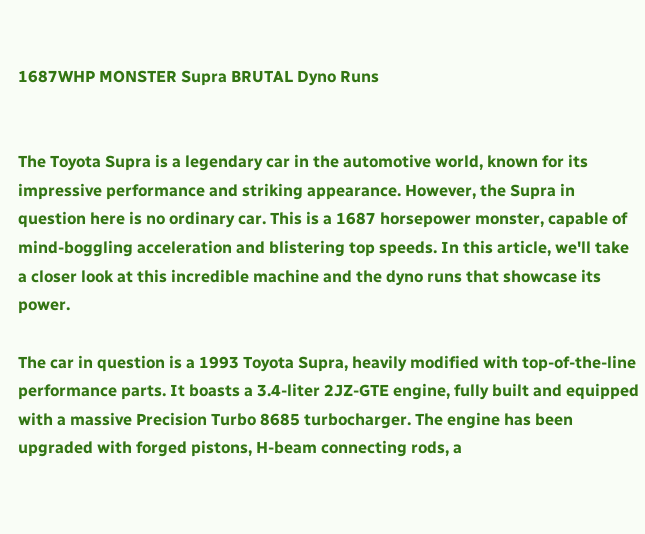1687WHP MONSTER Supra BRUTAL Dyno Runs


The Toyota Supra is a legendary car in the automotive world, known for its impressive performance and striking appearance. However, the Supra in question here is no ordinary car. This is a 1687 horsepower monster, capable of mind-boggling acceleration and blistering top speeds. In this article, we'll take a closer look at this incredible machine and the dyno runs that showcase its power.

The car in question is a 1993 Toyota Supra, heavily modified with top-of-the-line performance parts. It boasts a 3.4-liter 2JZ-GTE engine, fully built and equipped with a massive Precision Turbo 8685 turbocharger. The engine has been upgraded with forged pistons, H-beam connecting rods, a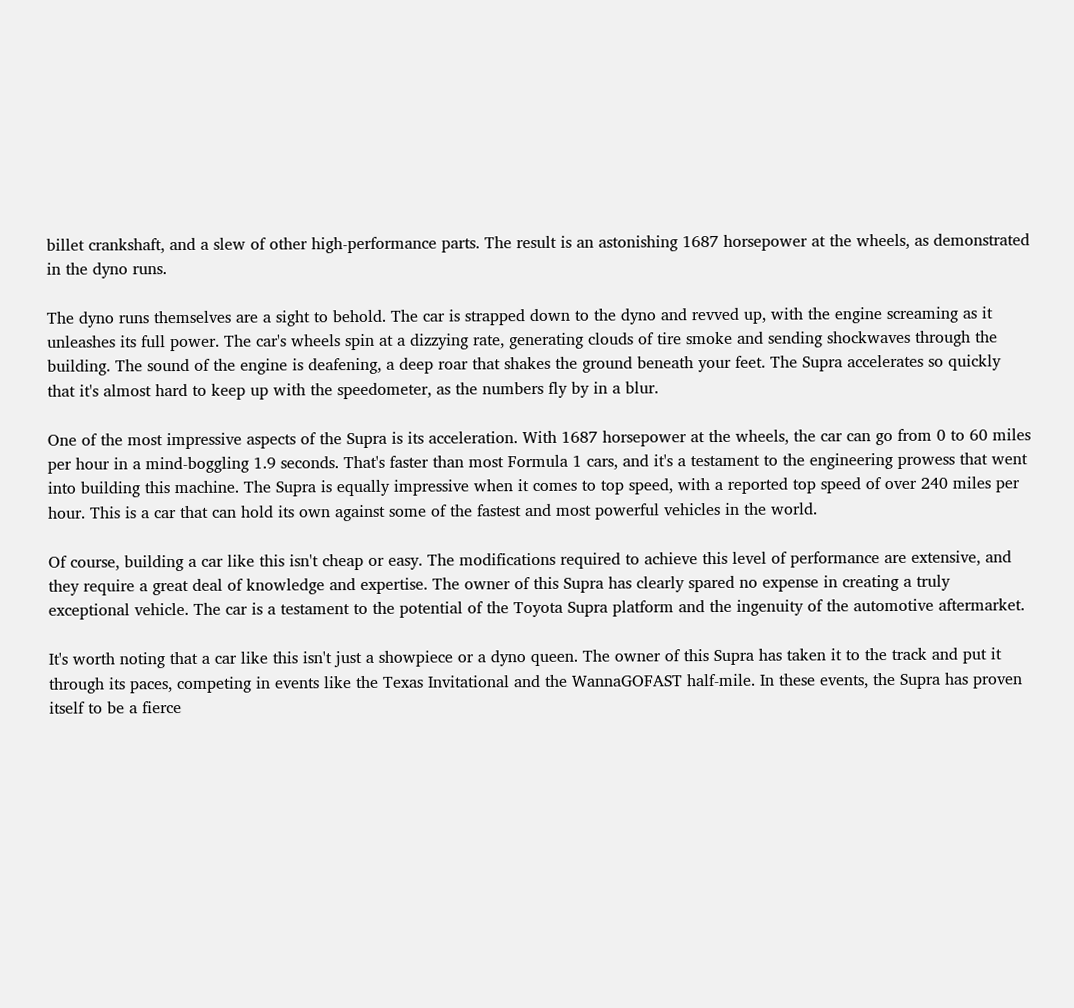billet crankshaft, and a slew of other high-performance parts. The result is an astonishing 1687 horsepower at the wheels, as demonstrated in the dyno runs.

The dyno runs themselves are a sight to behold. The car is strapped down to the dyno and revved up, with the engine screaming as it unleashes its full power. The car's wheels spin at a dizzying rate, generating clouds of tire smoke and sending shockwaves through the building. The sound of the engine is deafening, a deep roar that shakes the ground beneath your feet. The Supra accelerates so quickly that it's almost hard to keep up with the speedometer, as the numbers fly by in a blur.

One of the most impressive aspects of the Supra is its acceleration. With 1687 horsepower at the wheels, the car can go from 0 to 60 miles per hour in a mind-boggling 1.9 seconds. That's faster than most Formula 1 cars, and it's a testament to the engineering prowess that went into building this machine. The Supra is equally impressive when it comes to top speed, with a reported top speed of over 240 miles per hour. This is a car that can hold its own against some of the fastest and most powerful vehicles in the world.

Of course, building a car like this isn't cheap or easy. The modifications required to achieve this level of performance are extensive, and they require a great deal of knowledge and expertise. The owner of this Supra has clearly spared no expense in creating a truly exceptional vehicle. The car is a testament to the potential of the Toyota Supra platform and the ingenuity of the automotive aftermarket.

It's worth noting that a car like this isn't just a showpiece or a dyno queen. The owner of this Supra has taken it to the track and put it through its paces, competing in events like the Texas Invitational and the WannaGOFAST half-mile. In these events, the Supra has proven itself to be a fierce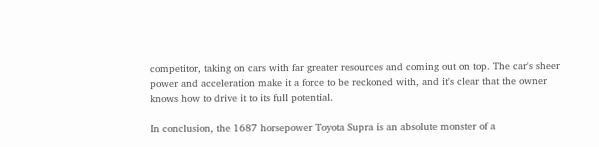competitor, taking on cars with far greater resources and coming out on top. The car's sheer power and acceleration make it a force to be reckoned with, and it's clear that the owner knows how to drive it to its full potential.

In conclusion, the 1687 horsepower Toyota Supra is an absolute monster of a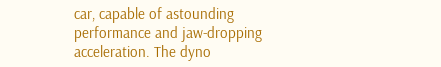car, capable of astounding performance and jaw-dropping acceleration. The dyno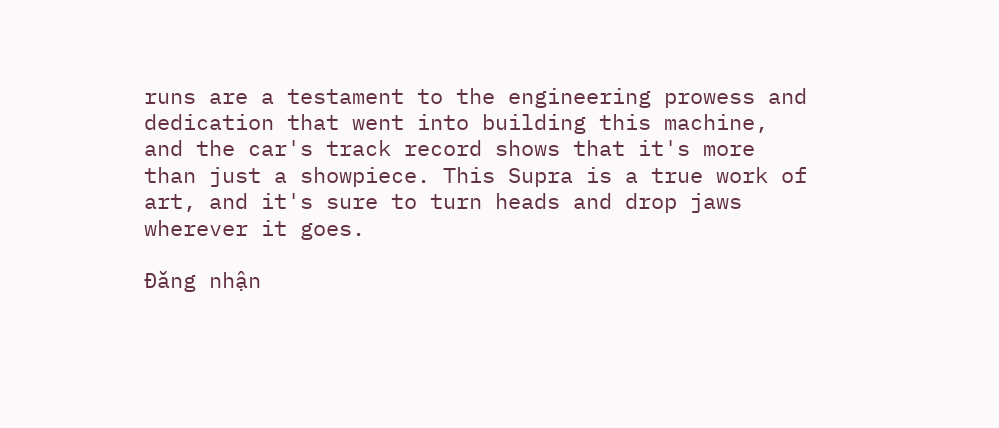runs are a testament to the engineering prowess and dedication that went into building this machine, and the car's track record shows that it's more than just a showpiece. This Supra is a true work of art, and it's sure to turn heads and drop jaws wherever it goes.

Đăng nhận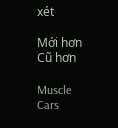xét

Mới hơn Cũ hơn

Muscle Cars